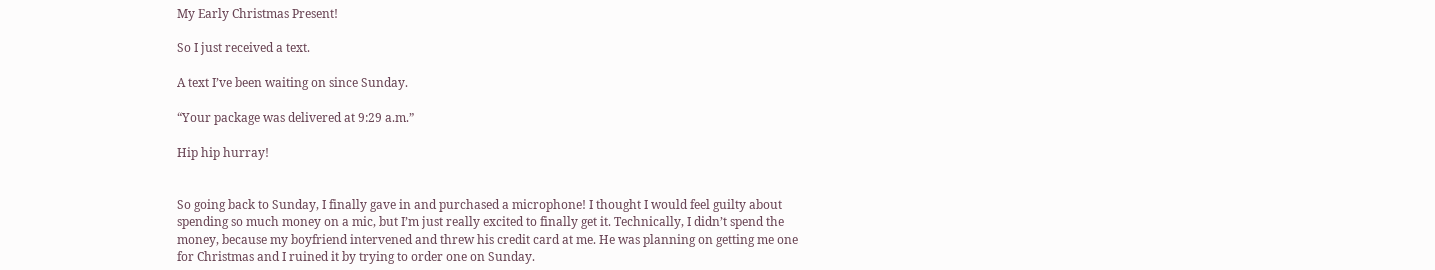My Early Christmas Present!

So I just received a text.

A text I’ve been waiting on since Sunday.

“Your package was delivered at 9:29 a.m.”

Hip hip hurray!


So going back to Sunday, I finally gave in and purchased a microphone! I thought I would feel guilty about spending so much money on a mic, but I’m just really excited to finally get it. Technically, I didn’t spend the money, because my boyfriend intervened and threw his credit card at me. He was planning on getting me one for Christmas and I ruined it by trying to order one on Sunday.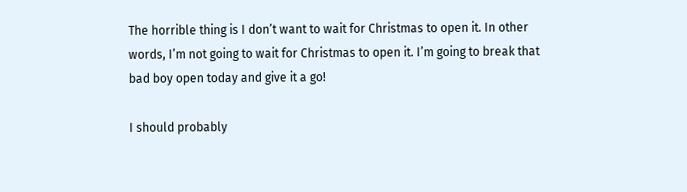The horrible thing is I don’t want to wait for Christmas to open it. In other words, I’m not going to wait for Christmas to open it. I’m going to break that bad boy open today and give it a go!

I should probably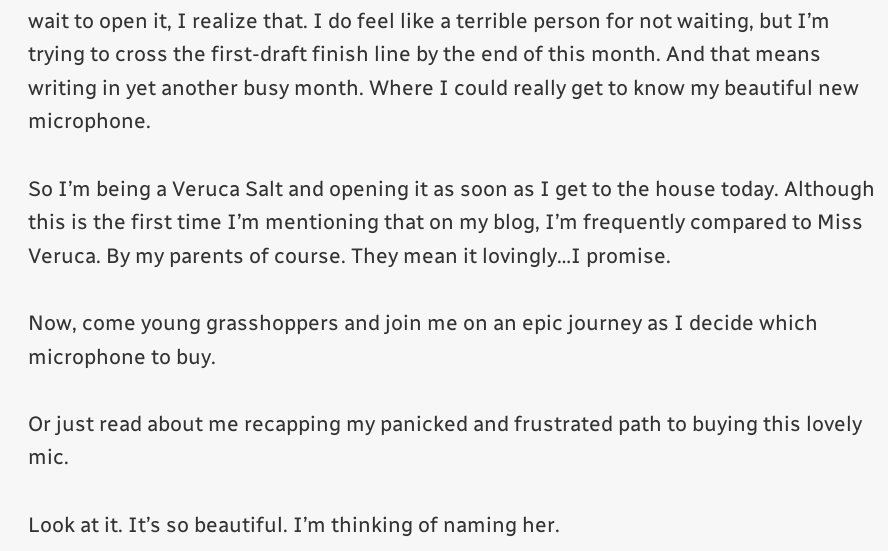wait to open it, I realize that. I do feel like a terrible person for not waiting, but I’m trying to cross the first-draft finish line by the end of this month. And that means writing in yet another busy month. Where I could really get to know my beautiful new microphone.

So I’m being a Veruca Salt and opening it as soon as I get to the house today. Although this is the first time I’m mentioning that on my blog, I’m frequently compared to Miss Veruca. By my parents of course. They mean it lovingly…I promise.

Now, come young grasshoppers and join me on an epic journey as I decide which microphone to buy.

Or just read about me recapping my panicked and frustrated path to buying this lovely mic.

Look at it. It’s so beautiful. I’m thinking of naming her.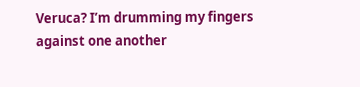Veruca? I’m drumming my fingers against one another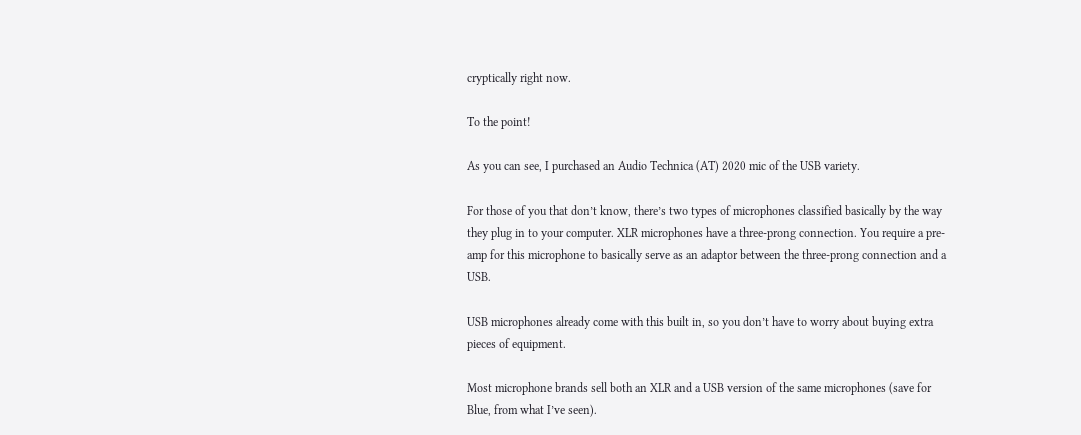cryptically right now.

To the point!

As you can see, I purchased an Audio Technica (AT) 2020 mic of the USB variety.

For those of you that don’t know, there’s two types of microphones classified basically by the way they plug in to your computer. XLR microphones have a three-prong connection. You require a pre-amp for this microphone to basically serve as an adaptor between the three-prong connection and a USB.

USB microphones already come with this built in, so you don’t have to worry about buying extra pieces of equipment.

Most microphone brands sell both an XLR and a USB version of the same microphones (save for Blue, from what I’ve seen).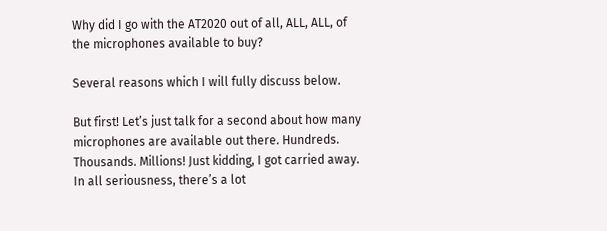Why did I go with the AT2020 out of all, ALL, ALL, of the microphones available to buy?

Several reasons which I will fully discuss below.

But first! Let’s just talk for a second about how many microphones are available out there. Hundreds. Thousands. Millions! Just kidding, I got carried away. In all seriousness, there’s a lot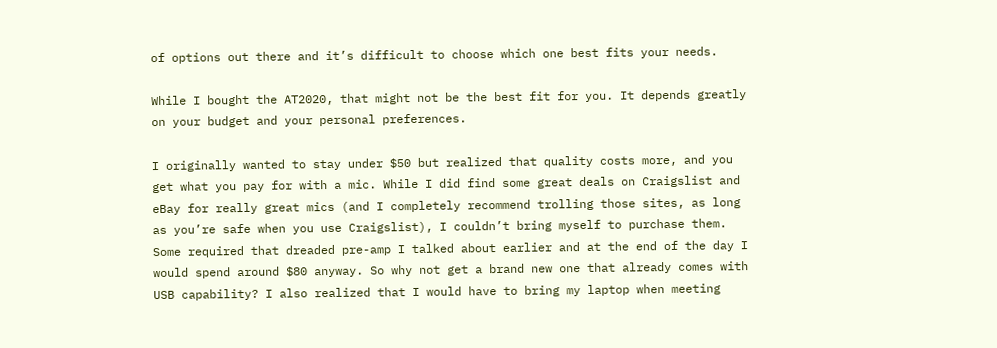of options out there and it’s difficult to choose which one best fits your needs.

While I bought the AT2020, that might not be the best fit for you. It depends greatly on your budget and your personal preferences.

I originally wanted to stay under $50 but realized that quality costs more, and you get what you pay for with a mic. While I did find some great deals on Craigslist and eBay for really great mics (and I completely recommend trolling those sites, as long as you’re safe when you use Craigslist), I couldn’t bring myself to purchase them. Some required that dreaded pre-amp I talked about earlier and at the end of the day I would spend around $80 anyway. So why not get a brand new one that already comes with USB capability? I also realized that I would have to bring my laptop when meeting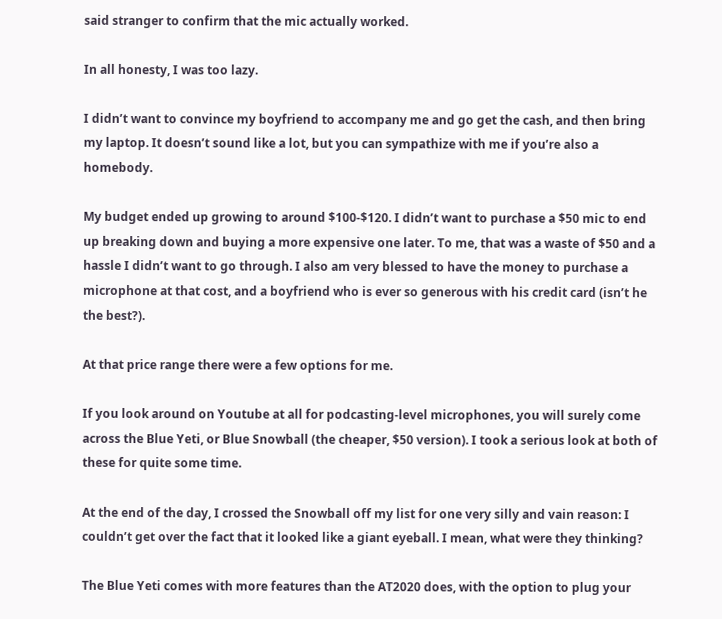said stranger to confirm that the mic actually worked.

In all honesty, I was too lazy.

I didn’t want to convince my boyfriend to accompany me and go get the cash, and then bring my laptop. It doesn’t sound like a lot, but you can sympathize with me if you’re also a homebody.

My budget ended up growing to around $100-$120. I didn’t want to purchase a $50 mic to end up breaking down and buying a more expensive one later. To me, that was a waste of $50 and a hassle I didn’t want to go through. I also am very blessed to have the money to purchase a microphone at that cost, and a boyfriend who is ever so generous with his credit card (isn’t he the best?).

At that price range there were a few options for me.

If you look around on Youtube at all for podcasting-level microphones, you will surely come across the Blue Yeti, or Blue Snowball (the cheaper, $50 version). I took a serious look at both of these for quite some time.

At the end of the day, I crossed the Snowball off my list for one very silly and vain reason: I couldn’t get over the fact that it looked like a giant eyeball. I mean, what were they thinking?

The Blue Yeti comes with more features than the AT2020 does, with the option to plug your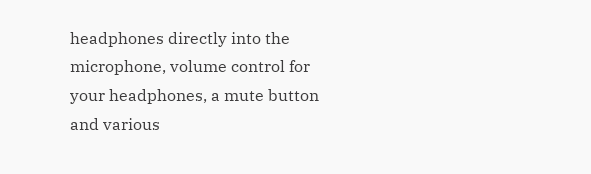headphones directly into the microphone, volume control for your headphones, a mute button and various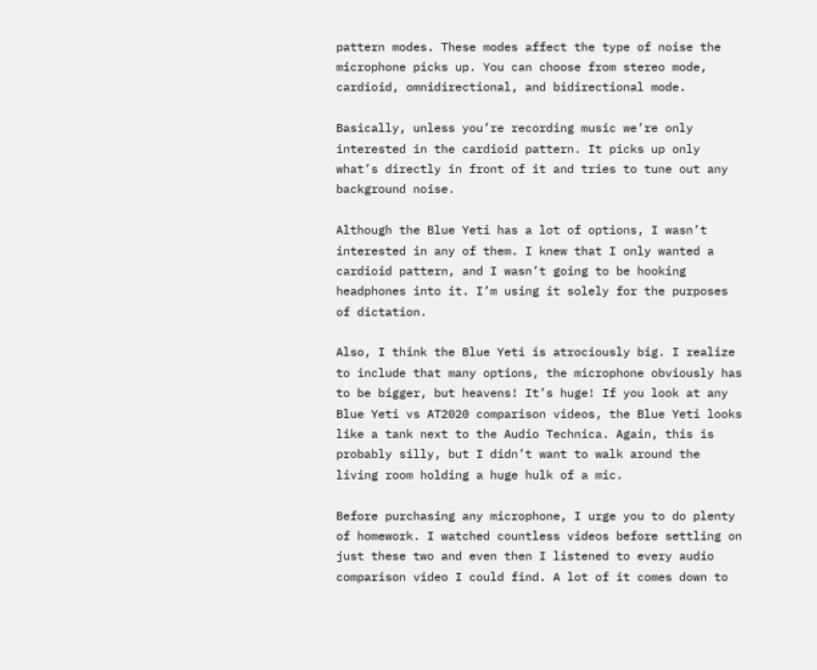pattern modes. These modes affect the type of noise the microphone picks up. You can choose from stereo mode, cardioid, omnidirectional, and bidirectional mode.

Basically, unless you’re recording music we’re only interested in the cardioid pattern. It picks up only what’s directly in front of it and tries to tune out any background noise.

Although the Blue Yeti has a lot of options, I wasn’t interested in any of them. I knew that I only wanted a cardioid pattern, and I wasn’t going to be hooking headphones into it. I’m using it solely for the purposes of dictation.

Also, I think the Blue Yeti is atrociously big. I realize to include that many options, the microphone obviously has to be bigger, but heavens! It’s huge! If you look at any Blue Yeti vs AT2020 comparison videos, the Blue Yeti looks like a tank next to the Audio Technica. Again, this is probably silly, but I didn’t want to walk around the living room holding a huge hulk of a mic.

Before purchasing any microphone, I urge you to do plenty of homework. I watched countless videos before settling on just these two and even then I listened to every audio comparison video I could find. A lot of it comes down to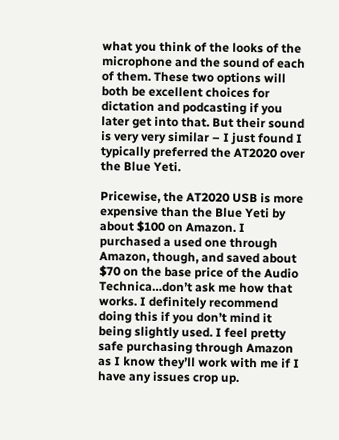what you think of the looks of the microphone and the sound of each of them. These two options will both be excellent choices for dictation and podcasting if you later get into that. But their sound is very very similar – I just found I typically preferred the AT2020 over the Blue Yeti.

Pricewise, the AT2020 USB is more expensive than the Blue Yeti by about $100 on Amazon. I purchased a used one through Amazon, though, and saved about $70 on the base price of the Audio Technica…don’t ask me how that works. I definitely recommend doing this if you don’t mind it being slightly used. I feel pretty safe purchasing through Amazon as I know they’ll work with me if I have any issues crop up.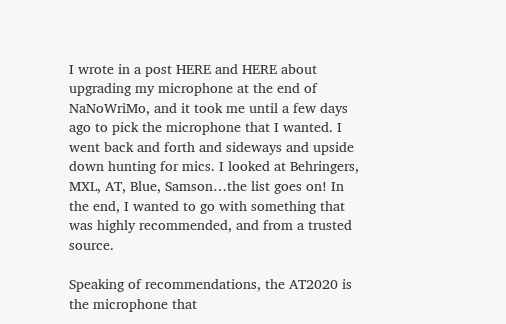I wrote in a post HERE and HERE about upgrading my microphone at the end of NaNoWriMo, and it took me until a few days ago to pick the microphone that I wanted. I went back and forth and sideways and upside down hunting for mics. I looked at Behringers, MXL, AT, Blue, Samson…the list goes on! In the end, I wanted to go with something that was highly recommended, and from a trusted source.

Speaking of recommendations, the AT2020 is the microphone that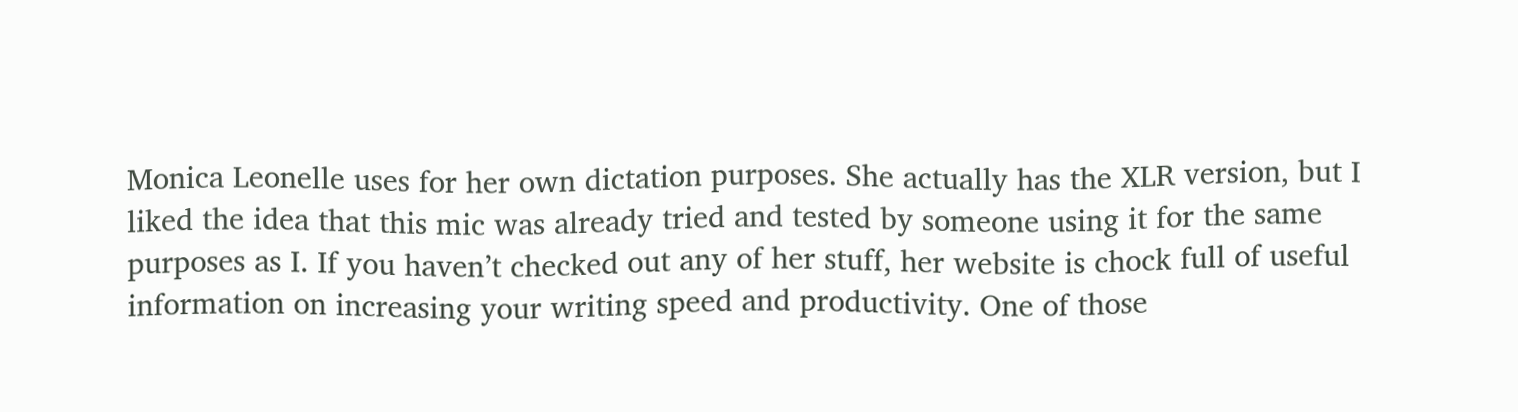Monica Leonelle uses for her own dictation purposes. She actually has the XLR version, but I liked the idea that this mic was already tried and tested by someone using it for the same purposes as I. If you haven’t checked out any of her stuff, her website is chock full of useful information on increasing your writing speed and productivity. One of those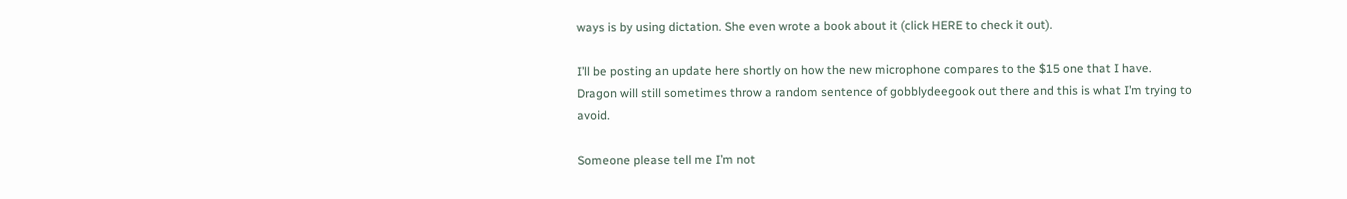ways is by using dictation. She even wrote a book about it (click HERE to check it out).

I’ll be posting an update here shortly on how the new microphone compares to the $15 one that I have. Dragon will still sometimes throw a random sentence of gobblydeegook out there and this is what I’m trying to avoid.

Someone please tell me I’m not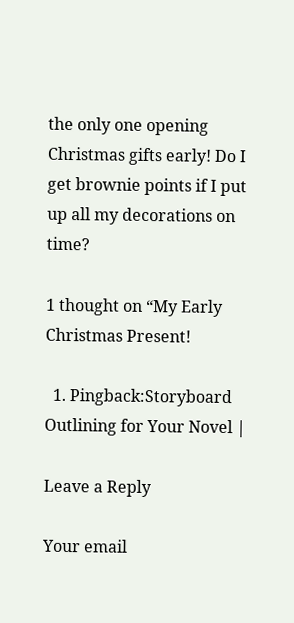the only one opening Christmas gifts early! Do I get brownie points if I put up all my decorations on time?

1 thought on “My Early Christmas Present!

  1. Pingback:Storyboard Outlining for Your Novel |

Leave a Reply

Your email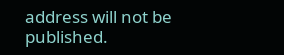address will not be published.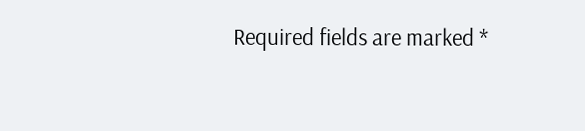Required fields are marked *